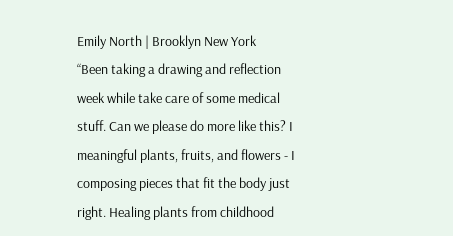Emily North | Brooklyn New York
“Been taking a drawing and reflection week while take care of some medical stuff. Can we please do more like this? I  meaningful plants, fruits, and flowers - I  composing pieces that fit the body just right. Healing plants from childhood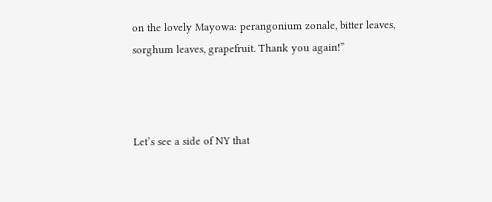on the lovely Mayowa: perangonium zonale, bitter leaves, sorghum leaves, grapefruit. Thank you again!”



Let’s see a side of NY that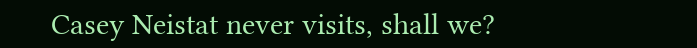Casey Neistat never visits, shall we?